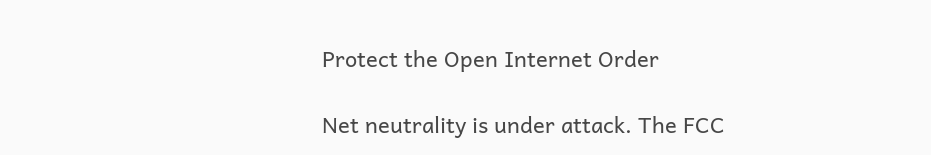Protect the Open Internet Order

Net neutrality is under attack. The FCC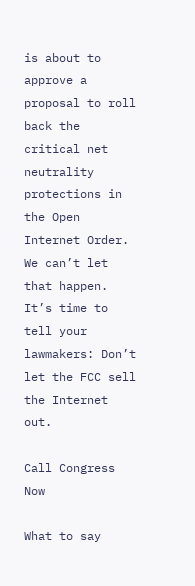is about to approve a proposal to roll back the critical net neutrality protections in the Open Internet Order. We can’t let that happen. It’s time to tell your lawmakers: Don’t let the FCC sell the Internet out.

Call Congress Now

What to say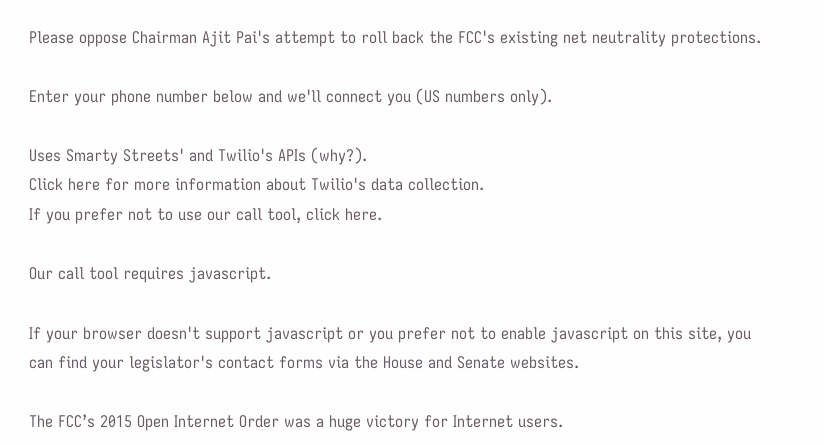Please oppose Chairman Ajit Pai's attempt to roll back the FCC's existing net neutrality protections.

Enter your phone number below and we'll connect you (US numbers only).

Uses Smarty Streets' and Twilio's APIs (why?).
Click here for more information about Twilio's data collection.
If you prefer not to use our call tool, click here.

Our call tool requires javascript.

If your browser doesn't support javascript or you prefer not to enable javascript on this site, you can find your legislator's contact forms via the House and Senate websites.

The FCC’s 2015 Open Internet Order was a huge victory for Internet users.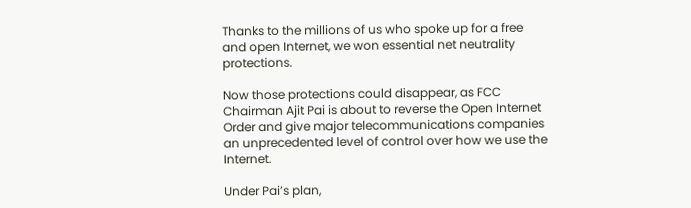Thanks to the millions of us who spoke up for a free and open Internet, we won essential net neutrality protections.

Now those protections could disappear, as FCC Chairman Ajit Pai is about to reverse the Open Internet Order and give major telecommunications companies an unprecedented level of control over how we use the Internet.

Under Pai’s plan,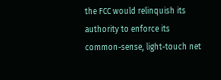the FCC would relinquish its authority to enforce its common-sense, light-touch net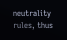neutrality rules, thus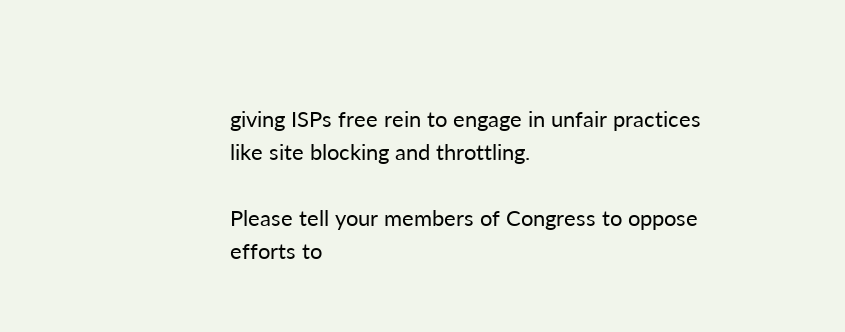giving ISPs free rein to engage in unfair practices like site blocking and throttling.

Please tell your members of Congress to oppose efforts to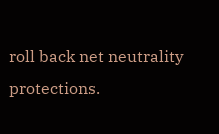roll back net neutrality protections.